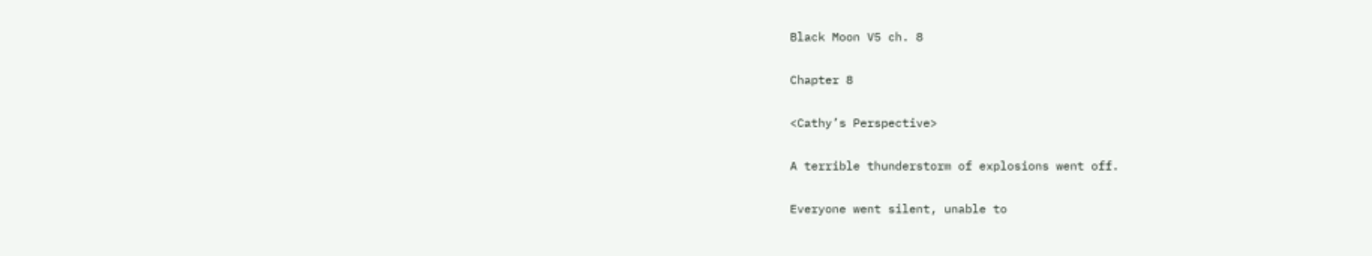Black Moon V5 ch. 8

Chapter 8

<Cathy’s Perspective>

A terrible thunderstorm of explosions went off.

Everyone went silent, unable to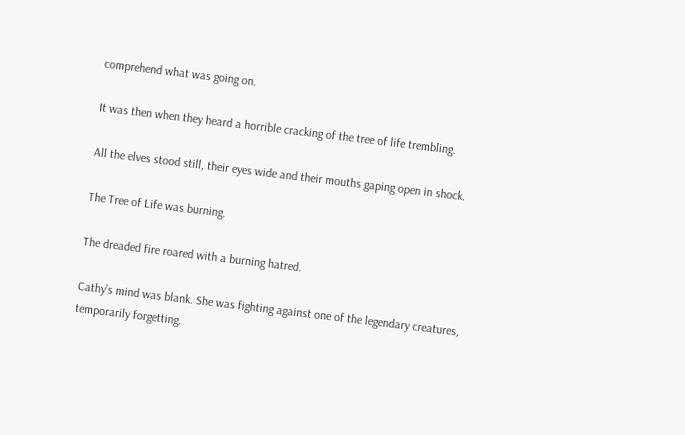comprehend what was going on.

It was then when they heard a horrible cracking of the tree of life trembling.

All the elves stood still, their eyes wide and their mouths gaping open in shock.

The Tree of Life was burning.

The dreaded fire roared with a burning hatred.

Cathy’s mind was blank. She was fighting against one of the legendary creatures, temporarily forgetting.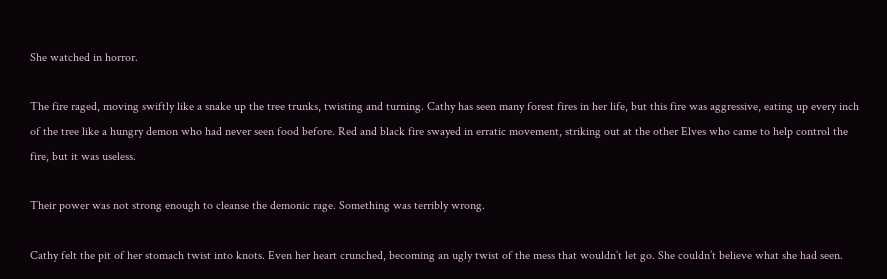She watched in horror.

The fire raged, moving swiftly like a snake up the tree trunks, twisting and turning. Cathy has seen many forest fires in her life, but this fire was aggressive, eating up every inch of the tree like a hungry demon who had never seen food before. Red and black fire swayed in erratic movement, striking out at the other Elves who came to help control the fire, but it was useless.

Their power was not strong enough to cleanse the demonic rage. Something was terribly wrong.

Cathy felt the pit of her stomach twist into knots. Even her heart crunched, becoming an ugly twist of the mess that wouldn’t let go. She couldn’t believe what she had seen.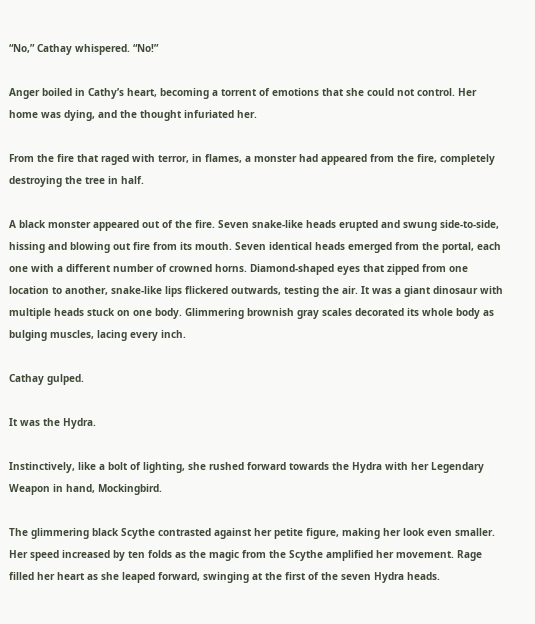“No,” Cathay whispered. “No!”

Anger boiled in Cathy’s heart, becoming a torrent of emotions that she could not control. Her home was dying, and the thought infuriated her.

From the fire that raged with terror, in flames, a monster had appeared from the fire, completely destroying the tree in half.

A black monster appeared out of the fire. Seven snake-like heads erupted and swung side-to-side, hissing and blowing out fire from its mouth. Seven identical heads emerged from the portal, each one with a different number of crowned horns. Diamond-shaped eyes that zipped from one location to another, snake-like lips flickered outwards, testing the air. It was a giant dinosaur with multiple heads stuck on one body. Glimmering brownish gray scales decorated its whole body as bulging muscles, lacing every inch.

Cathay gulped.

It was the Hydra.

Instinctively, like a bolt of lighting, she rushed forward towards the Hydra with her Legendary Weapon in hand, Mockingbird.

The glimmering black Scythe contrasted against her petite figure, making her look even smaller. Her speed increased by ten folds as the magic from the Scythe amplified her movement. Rage filled her heart as she leaped forward, swinging at the first of the seven Hydra heads.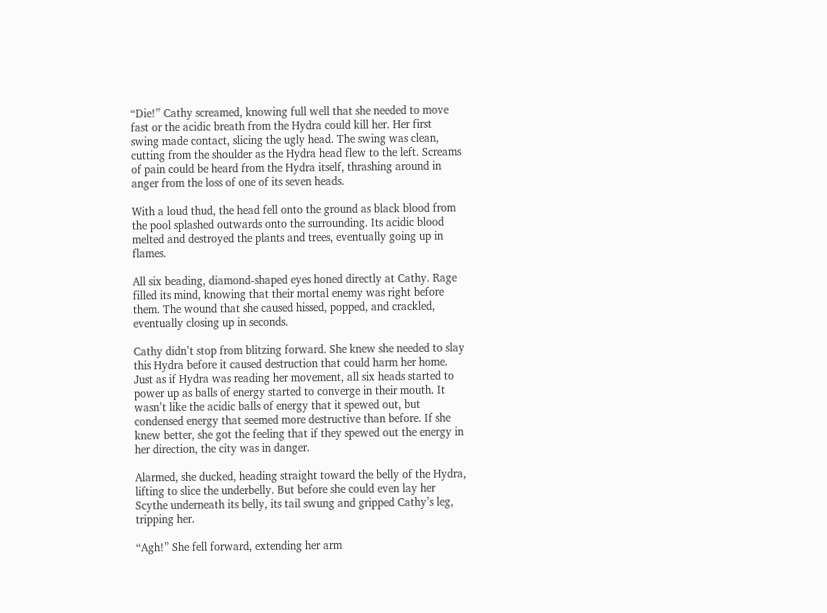“Die!” Cathy screamed, knowing full well that she needed to move fast or the acidic breath from the Hydra could kill her. Her first swing made contact, slicing the ugly head. The swing was clean, cutting from the shoulder as the Hydra head flew to the left. Screams of pain could be heard from the Hydra itself, thrashing around in anger from the loss of one of its seven heads.

With a loud thud, the head fell onto the ground as black blood from the pool splashed outwards onto the surrounding. Its acidic blood melted and destroyed the plants and trees, eventually going up in flames.

All six beading, diamond-shaped eyes honed directly at Cathy. Rage filled its mind, knowing that their mortal enemy was right before them. The wound that she caused hissed, popped, and crackled, eventually closing up in seconds.

Cathy didn’t stop from blitzing forward. She knew she needed to slay this Hydra before it caused destruction that could harm her home. Just as if Hydra was reading her movement, all six heads started to power up as balls of energy started to converge in their mouth. It wasn’t like the acidic balls of energy that it spewed out, but condensed energy that seemed more destructive than before. If she knew better, she got the feeling that if they spewed out the energy in her direction, the city was in danger.

Alarmed, she ducked, heading straight toward the belly of the Hydra, lifting to slice the underbelly. But before she could even lay her Scythe underneath its belly, its tail swung and gripped Cathy’s leg, tripping her.

“Agh!” She fell forward, extending her arm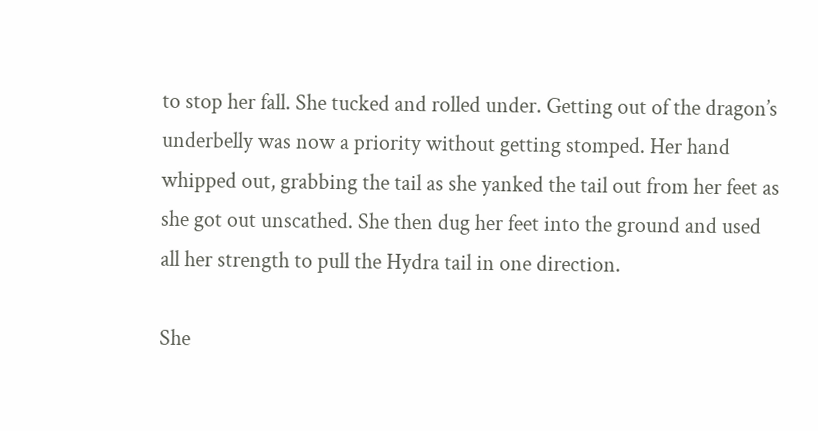to stop her fall. She tucked and rolled under. Getting out of the dragon’s underbelly was now a priority without getting stomped. Her hand whipped out, grabbing the tail as she yanked the tail out from her feet as she got out unscathed. She then dug her feet into the ground and used all her strength to pull the Hydra tail in one direction.

She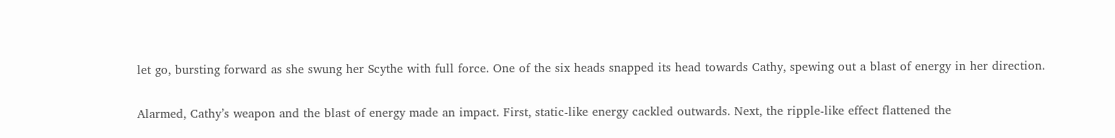let go, bursting forward as she swung her Scythe with full force. One of the six heads snapped its head towards Cathy, spewing out a blast of energy in her direction.

Alarmed, Cathy’s weapon and the blast of energy made an impact. First, static-like energy cackled outwards. Next, the ripple-like effect flattened the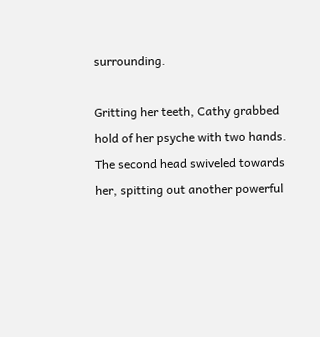surrounding.

Gritting her teeth, Cathy grabbed hold of her psyche with two hands. The second head swiveled towards her, spitting out another powerful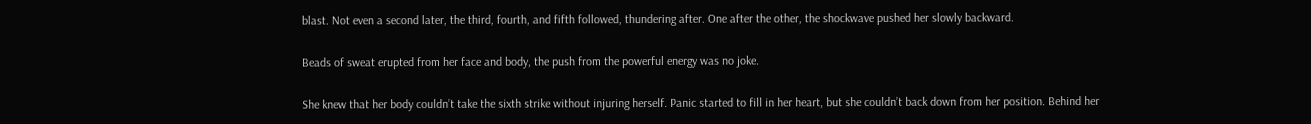blast. Not even a second later, the third, fourth, and fifth followed, thundering after. One after the other, the shockwave pushed her slowly backward.

Beads of sweat erupted from her face and body, the push from the powerful energy was no joke.

She knew that her body couldn’t take the sixth strike without injuring herself. Panic started to fill in her heart, but she couldn’t back down from her position. Behind her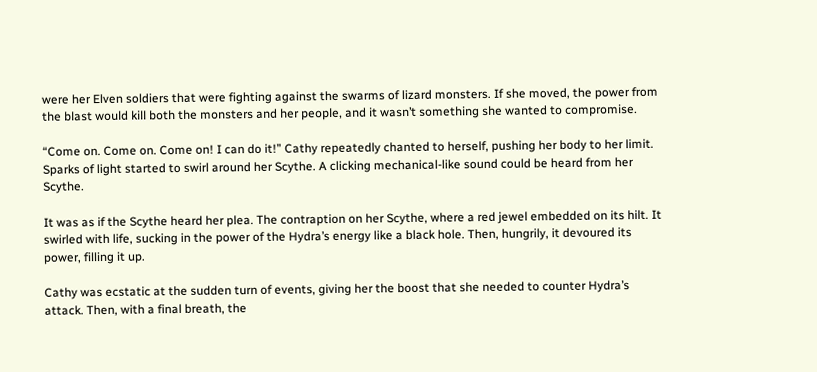were her Elven soldiers that were fighting against the swarms of lizard monsters. If she moved, the power from the blast would kill both the monsters and her people, and it wasn’t something she wanted to compromise.

“Come on. Come on. Come on! I can do it!” Cathy repeatedly chanted to herself, pushing her body to her limit. Sparks of light started to swirl around her Scythe. A clicking mechanical-like sound could be heard from her Scythe.

It was as if the Scythe heard her plea. The contraption on her Scythe, where a red jewel embedded on its hilt. It swirled with life, sucking in the power of the Hydra’s energy like a black hole. Then, hungrily, it devoured its power, filling it up.

Cathy was ecstatic at the sudden turn of events, giving her the boost that she needed to counter Hydra’s attack. Then, with a final breath, the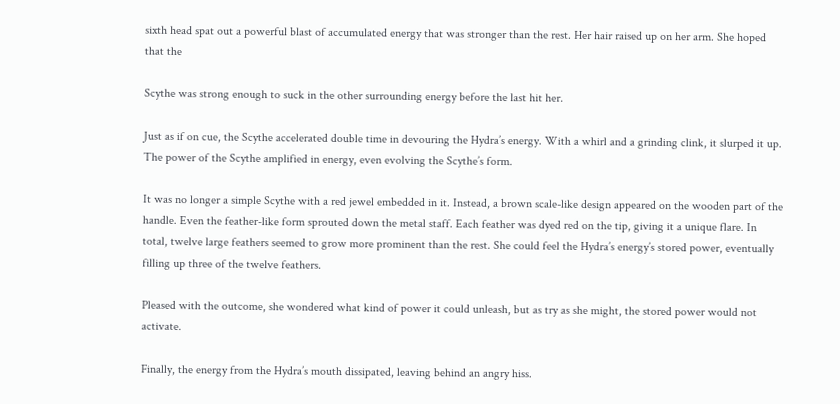sixth head spat out a powerful blast of accumulated energy that was stronger than the rest. Her hair raised up on her arm. She hoped that the

Scythe was strong enough to suck in the other surrounding energy before the last hit her.

Just as if on cue, the Scythe accelerated double time in devouring the Hydra’s energy. With a whirl and a grinding clink, it slurped it up. The power of the Scythe amplified in energy, even evolving the Scythe’s form.

It was no longer a simple Scythe with a red jewel embedded in it. Instead, a brown scale-like design appeared on the wooden part of the handle. Even the feather-like form sprouted down the metal staff. Each feather was dyed red on the tip, giving it a unique flare. In total, twelve large feathers seemed to grow more prominent than the rest. She could feel the Hydra’s energy’s stored power, eventually filling up three of the twelve feathers.

Pleased with the outcome, she wondered what kind of power it could unleash, but as try as she might, the stored power would not activate.

Finally, the energy from the Hydra’s mouth dissipated, leaving behind an angry hiss.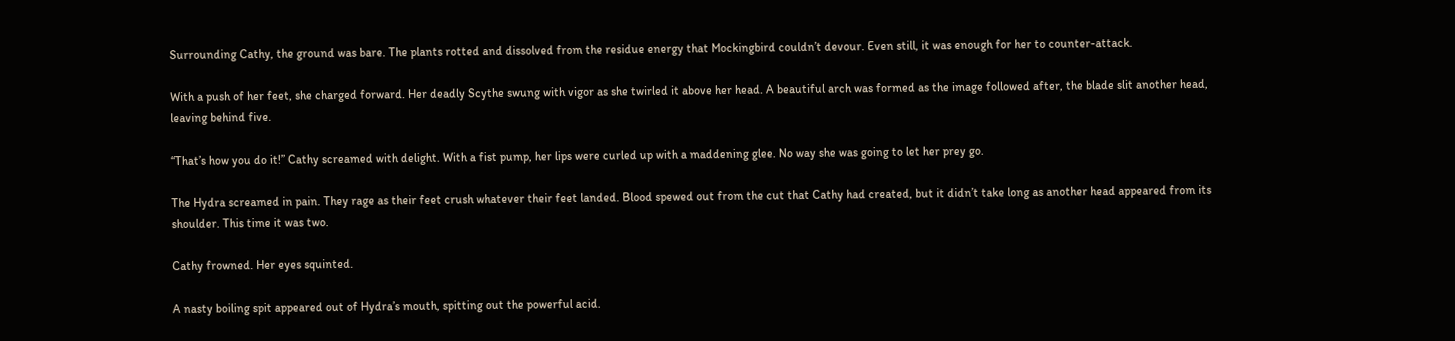Surrounding Cathy, the ground was bare. The plants rotted and dissolved from the residue energy that Mockingbird couldn’t devour. Even still, it was enough for her to counter-attack.

With a push of her feet, she charged forward. Her deadly Scythe swung with vigor as she twirled it above her head. A beautiful arch was formed as the image followed after, the blade slit another head, leaving behind five.

“That’s how you do it!” Cathy screamed with delight. With a fist pump, her lips were curled up with a maddening glee. No way she was going to let her prey go.

The Hydra screamed in pain. They rage as their feet crush whatever their feet landed. Blood spewed out from the cut that Cathy had created, but it didn’t take long as another head appeared from its shoulder. This time it was two.

Cathy frowned. Her eyes squinted.

A nasty boiling spit appeared out of Hydra’s mouth, spitting out the powerful acid.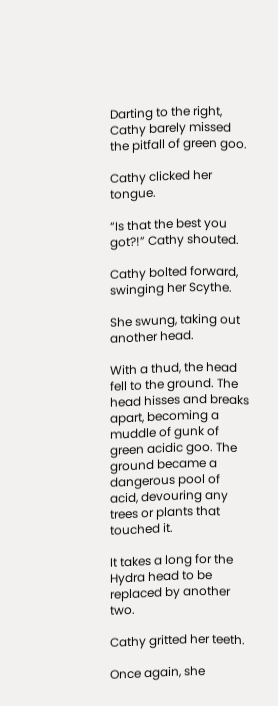Darting to the right, Cathy barely missed the pitfall of green goo.

Cathy clicked her tongue.

“Is that the best you got?!” Cathy shouted.

Cathy bolted forward, swinging her Scythe.

She swung, taking out another head.

With a thud, the head fell to the ground. The head hisses and breaks apart, becoming a muddle of gunk of green acidic goo. The ground became a dangerous pool of acid, devouring any trees or plants that touched it.

It takes a long for the Hydra head to be replaced by another two.

Cathy gritted her teeth.

Once again, she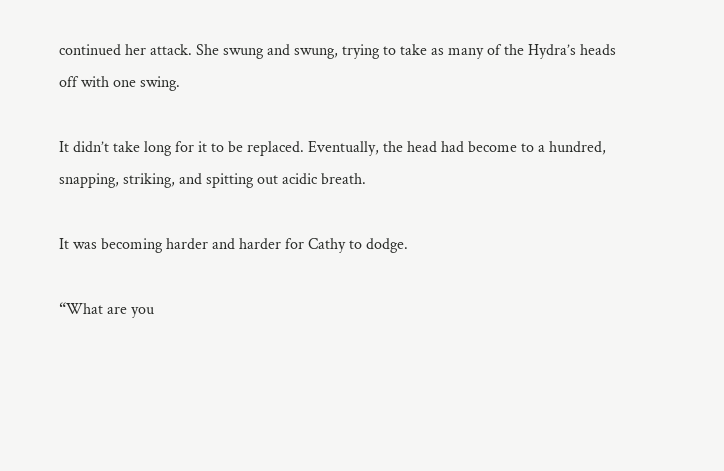continued her attack. She swung and swung, trying to take as many of the Hydra’s heads off with one swing.

It didn’t take long for it to be replaced. Eventually, the head had become to a hundred, snapping, striking, and spitting out acidic breath.

It was becoming harder and harder for Cathy to dodge.

“What are you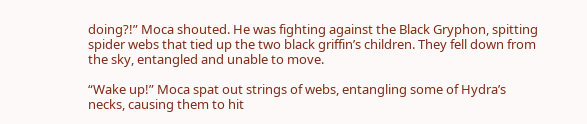doing?!” Moca shouted. He was fighting against the Black Gryphon, spitting spider webs that tied up the two black griffin’s children. They fell down from the sky, entangled and unable to move.

“Wake up!” Moca spat out strings of webs, entangling some of Hydra’s necks, causing them to hit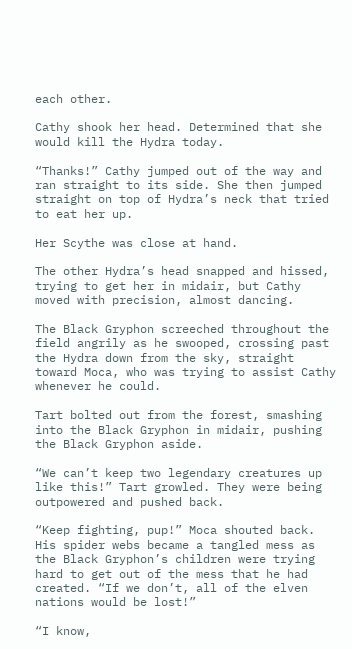each other.

Cathy shook her head. Determined that she would kill the Hydra today.

“Thanks!” Cathy jumped out of the way and ran straight to its side. She then jumped straight on top of Hydra’s neck that tried to eat her up.

Her Scythe was close at hand.

The other Hydra’s head snapped and hissed, trying to get her in midair, but Cathy moved with precision, almost dancing.

The Black Gryphon screeched throughout the field angrily as he swooped, crossing past the Hydra down from the sky, straight toward Moca, who was trying to assist Cathy whenever he could.

Tart bolted out from the forest, smashing into the Black Gryphon in midair, pushing the Black Gryphon aside.

“We can’t keep two legendary creatures up like this!” Tart growled. They were being outpowered and pushed back.

“Keep fighting, pup!” Moca shouted back. His spider webs became a tangled mess as the Black Gryphon’s children were trying hard to get out of the mess that he had created. “If we don’t, all of the elven nations would be lost!”

“I know,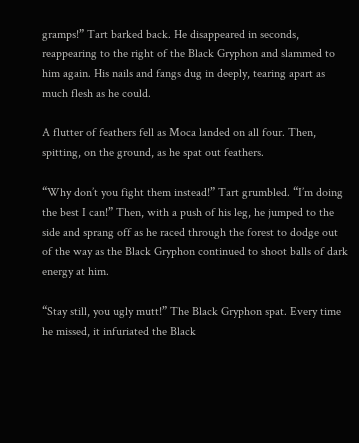gramps!” Tart barked back. He disappeared in seconds, reappearing to the right of the Black Gryphon and slammed to him again. His nails and fangs dug in deeply, tearing apart as much flesh as he could.

A flutter of feathers fell as Moca landed on all four. Then, spitting, on the ground, as he spat out feathers.

“Why don’t you fight them instead!” Tart grumbled. “I’m doing the best I can!” Then, with a push of his leg, he jumped to the side and sprang off as he raced through the forest to dodge out of the way as the Black Gryphon continued to shoot balls of dark energy at him.

“Stay still, you ugly mutt!” The Black Gryphon spat. Every time he missed, it infuriated the Black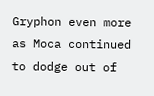Gryphon even more as Moca continued to dodge out of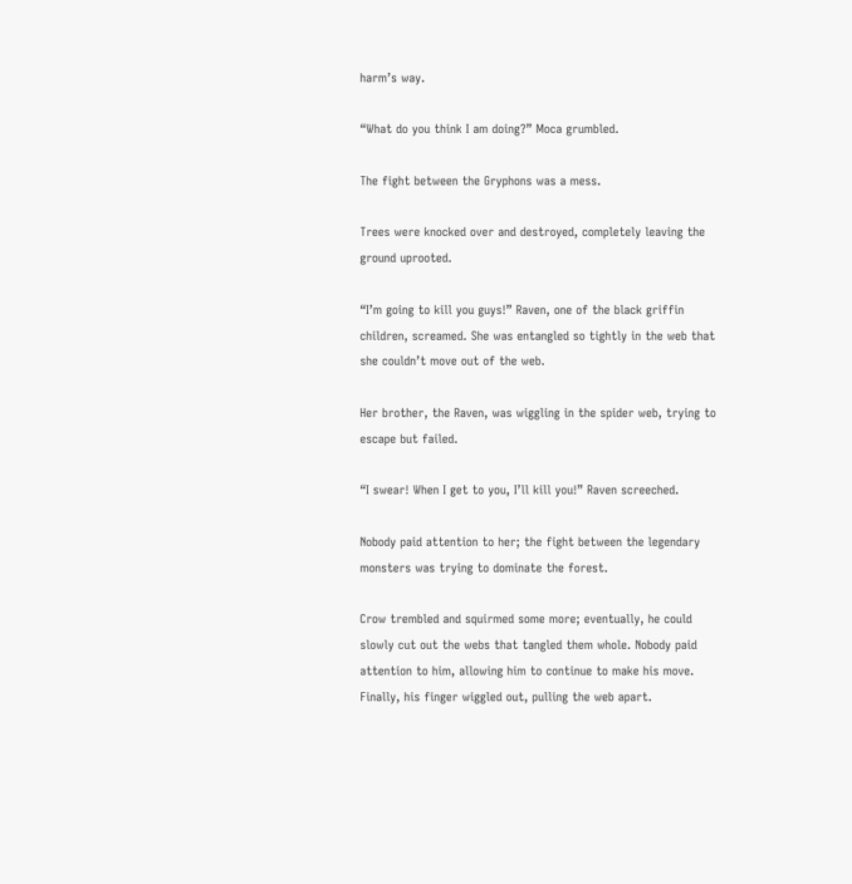harm’s way.

“What do you think I am doing?” Moca grumbled.

The fight between the Gryphons was a mess.

Trees were knocked over and destroyed, completely leaving the ground uprooted.

“I’m going to kill you guys!” Raven, one of the black griffin children, screamed. She was entangled so tightly in the web that she couldn’t move out of the web.

Her brother, the Raven, was wiggling in the spider web, trying to escape but failed.

“I swear! When I get to you, I’ll kill you!” Raven screeched.

Nobody paid attention to her; the fight between the legendary monsters was trying to dominate the forest.

Crow trembled and squirmed some more; eventually, he could slowly cut out the webs that tangled them whole. Nobody paid attention to him, allowing him to continue to make his move. Finally, his finger wiggled out, pulling the web apart.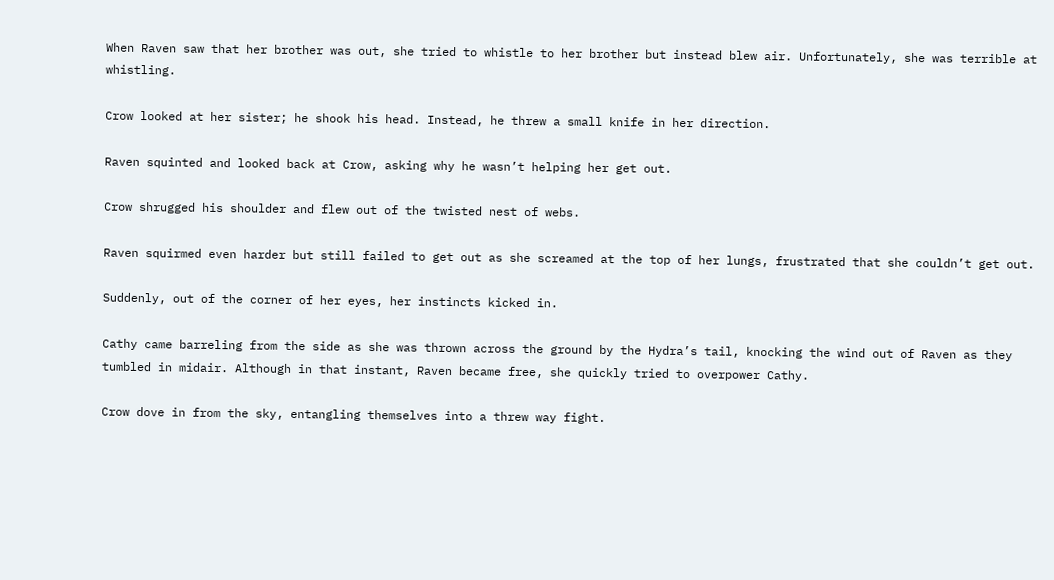When Raven saw that her brother was out, she tried to whistle to her brother but instead blew air. Unfortunately, she was terrible at whistling.

Crow looked at her sister; he shook his head. Instead, he threw a small knife in her direction.

Raven squinted and looked back at Crow, asking why he wasn’t helping her get out.

Crow shrugged his shoulder and flew out of the twisted nest of webs.

Raven squirmed even harder but still failed to get out as she screamed at the top of her lungs, frustrated that she couldn’t get out.

Suddenly, out of the corner of her eyes, her instincts kicked in.

Cathy came barreling from the side as she was thrown across the ground by the Hydra’s tail, knocking the wind out of Raven as they tumbled in midair. Although in that instant, Raven became free, she quickly tried to overpower Cathy.

Crow dove in from the sky, entangling themselves into a threw way fight.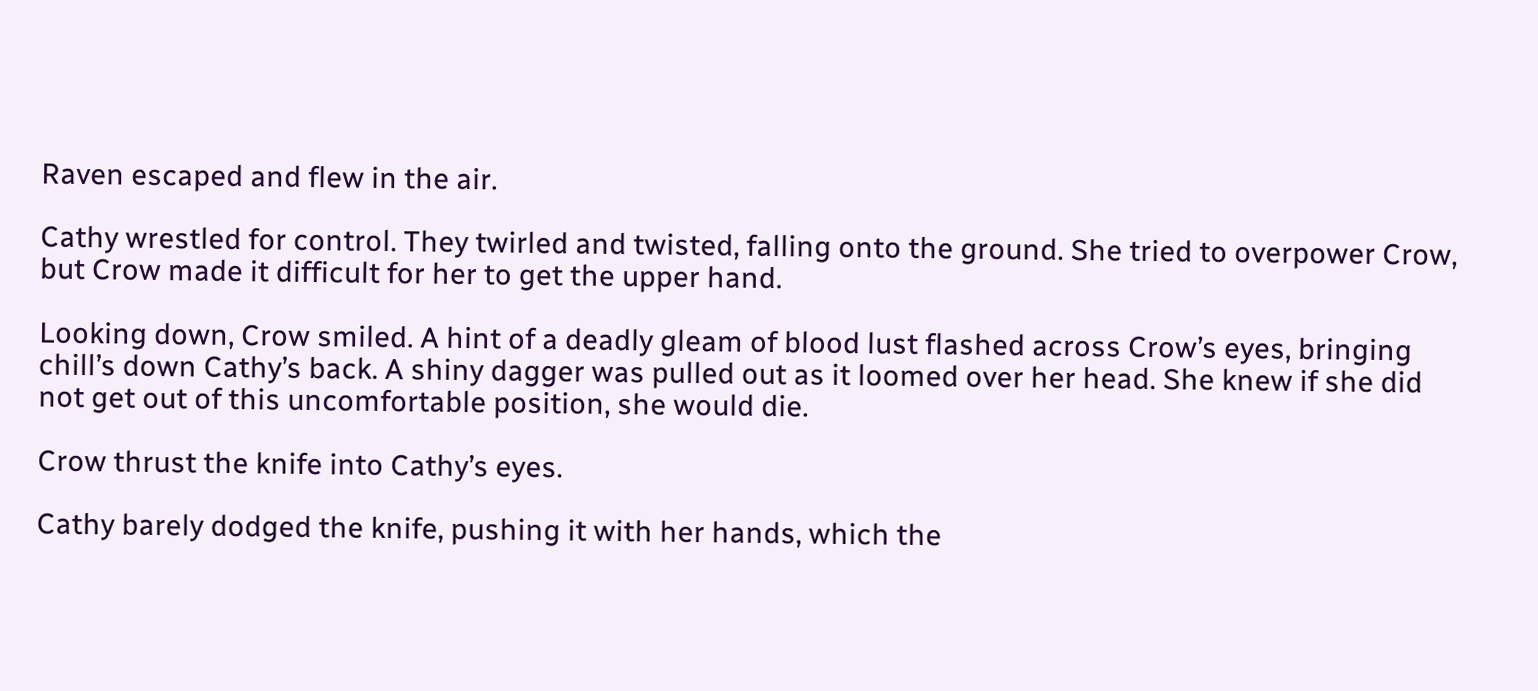Raven escaped and flew in the air.

Cathy wrestled for control. They twirled and twisted, falling onto the ground. She tried to overpower Crow, but Crow made it difficult for her to get the upper hand.

Looking down, Crow smiled. A hint of a deadly gleam of blood lust flashed across Crow’s eyes, bringing chill’s down Cathy’s back. A shiny dagger was pulled out as it loomed over her head. She knew if she did not get out of this uncomfortable position, she would die.

Crow thrust the knife into Cathy’s eyes.

Cathy barely dodged the knife, pushing it with her hands, which the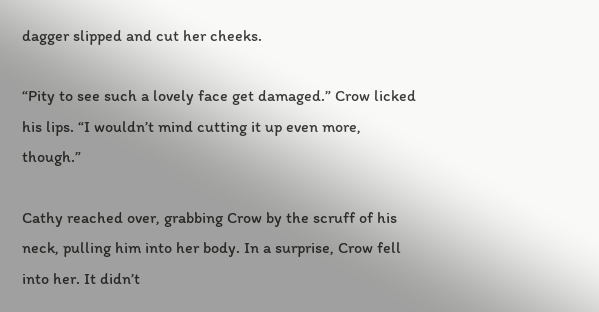dagger slipped and cut her cheeks.

“Pity to see such a lovely face get damaged.” Crow licked his lips. “I wouldn’t mind cutting it up even more, though.”

Cathy reached over, grabbing Crow by the scruff of his neck, pulling him into her body. In a surprise, Crow fell into her. It didn’t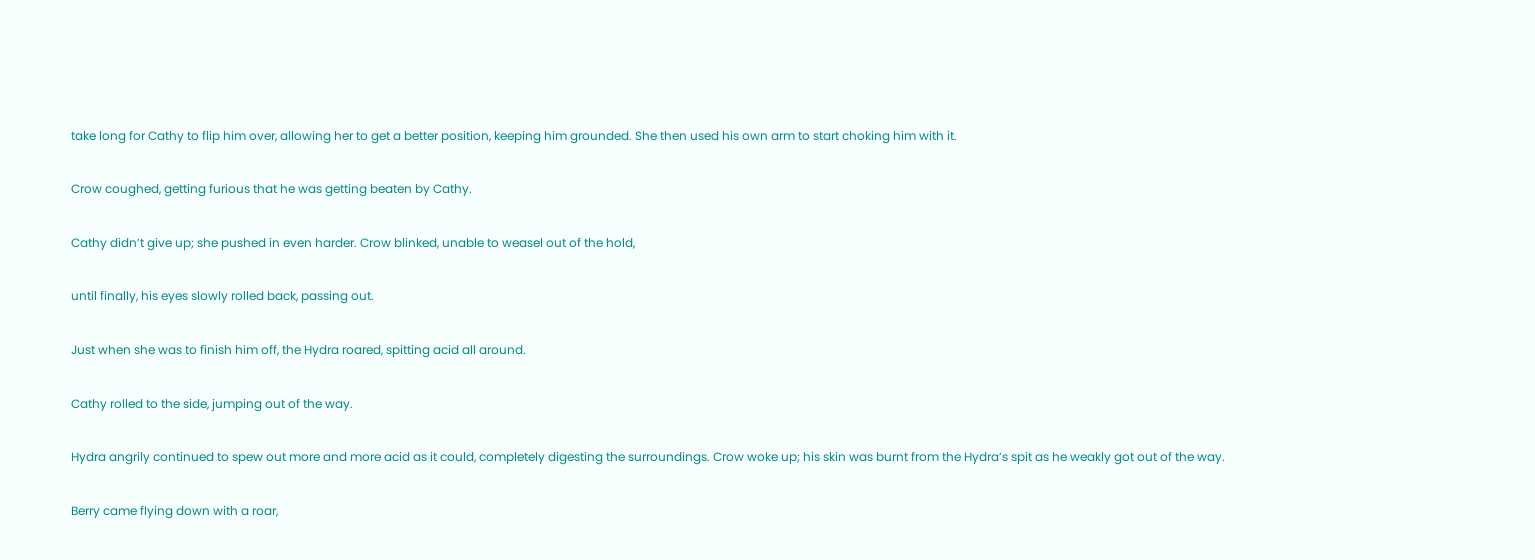take long for Cathy to flip him over, allowing her to get a better position, keeping him grounded. She then used his own arm to start choking him with it.

Crow coughed, getting furious that he was getting beaten by Cathy.

Cathy didn’t give up; she pushed in even harder. Crow blinked, unable to weasel out of the hold,

until finally, his eyes slowly rolled back, passing out.

Just when she was to finish him off, the Hydra roared, spitting acid all around.

Cathy rolled to the side, jumping out of the way.

Hydra angrily continued to spew out more and more acid as it could, completely digesting the surroundings. Crow woke up; his skin was burnt from the Hydra’s spit as he weakly got out of the way.

Berry came flying down with a roar,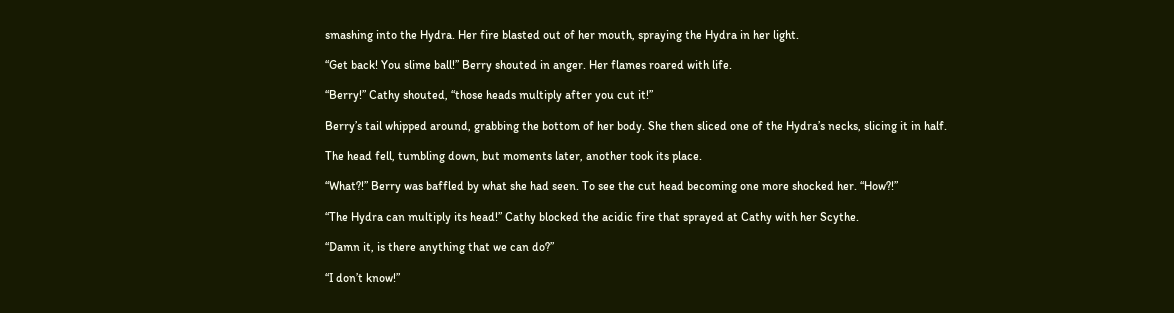smashing into the Hydra. Her fire blasted out of her mouth, spraying the Hydra in her light.

“Get back! You slime ball!” Berry shouted in anger. Her flames roared with life.

“Berry!” Cathy shouted, “those heads multiply after you cut it!”

Berry’s tail whipped around, grabbing the bottom of her body. She then sliced one of the Hydra’s necks, slicing it in half.

The head fell, tumbling down, but moments later, another took its place.

“What?!” Berry was baffled by what she had seen. To see the cut head becoming one more shocked her. “How?!”

“The Hydra can multiply its head!” Cathy blocked the acidic fire that sprayed at Cathy with her Scythe.

“Damn it, is there anything that we can do?”

“I don’t know!”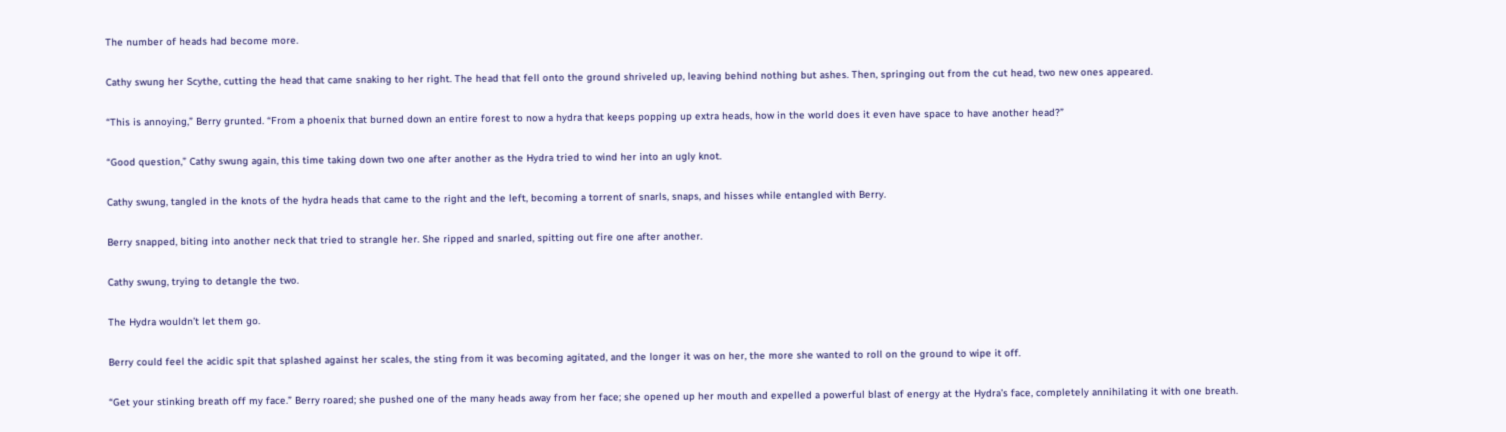The number of heads had become more.

Cathy swung her Scythe, cutting the head that came snaking to her right. The head that fell onto the ground shriveled up, leaving behind nothing but ashes. Then, springing out from the cut head, two new ones appeared.

“This is annoying,” Berry grunted. “From a phoenix that burned down an entire forest to now a hydra that keeps popping up extra heads, how in the world does it even have space to have another head?”

“Good question,” Cathy swung again, this time taking down two one after another as the Hydra tried to wind her into an ugly knot.

Cathy swung, tangled in the knots of the hydra heads that came to the right and the left, becoming a torrent of snarls, snaps, and hisses while entangled with Berry.

Berry snapped, biting into another neck that tried to strangle her. She ripped and snarled, spitting out fire one after another.

Cathy swung, trying to detangle the two.

The Hydra wouldn’t let them go.

Berry could feel the acidic spit that splashed against her scales, the sting from it was becoming agitated, and the longer it was on her, the more she wanted to roll on the ground to wipe it off.

“Get your stinking breath off my face.” Berry roared; she pushed one of the many heads away from her face; she opened up her mouth and expelled a powerful blast of energy at the Hydra’s face, completely annihilating it with one breath.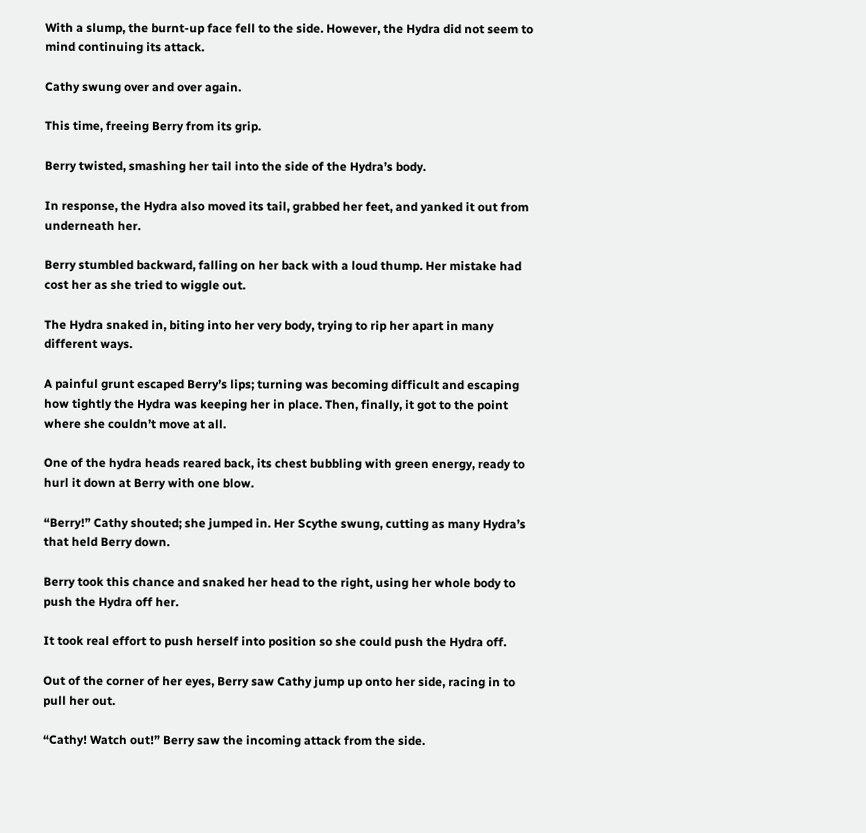With a slump, the burnt-up face fell to the side. However, the Hydra did not seem to mind continuing its attack.

Cathy swung over and over again.

This time, freeing Berry from its grip.

Berry twisted, smashing her tail into the side of the Hydra’s body.

In response, the Hydra also moved its tail, grabbed her feet, and yanked it out from underneath her.

Berry stumbled backward, falling on her back with a loud thump. Her mistake had cost her as she tried to wiggle out.

The Hydra snaked in, biting into her very body, trying to rip her apart in many different ways.

A painful grunt escaped Berry’s lips; turning was becoming difficult and escaping how tightly the Hydra was keeping her in place. Then, finally, it got to the point where she couldn’t move at all.

One of the hydra heads reared back, its chest bubbling with green energy, ready to hurl it down at Berry with one blow.

“Berry!” Cathy shouted; she jumped in. Her Scythe swung, cutting as many Hydra’s that held Berry down.

Berry took this chance and snaked her head to the right, using her whole body to push the Hydra off her.

It took real effort to push herself into position so she could push the Hydra off.

Out of the corner of her eyes, Berry saw Cathy jump up onto her side, racing in to pull her out.

“Cathy! Watch out!” Berry saw the incoming attack from the side.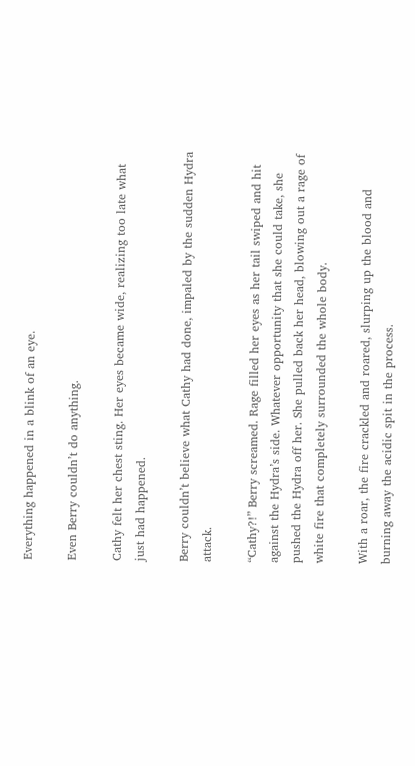Everything happened in a blink of an eye.

Even Berry couldn’t do anything.

Cathy felt her chest sting. Her eyes became wide, realizing too late what just had happened.

Berry couldn’t believe what Cathy had done, impaled by the sudden Hydra attack.

“Cathy?!” Berry screamed. Rage filled her eyes as her tail swiped and hit against the Hydra’s side. Whatever opportunity that she could take, she pushed the Hydra off her. She pulled back her head, blowing out a rage of white fire that completely surrounded the whole body.

With a roar, the fire crackled and roared, slurping up the blood and burning away the acidic spit in the process.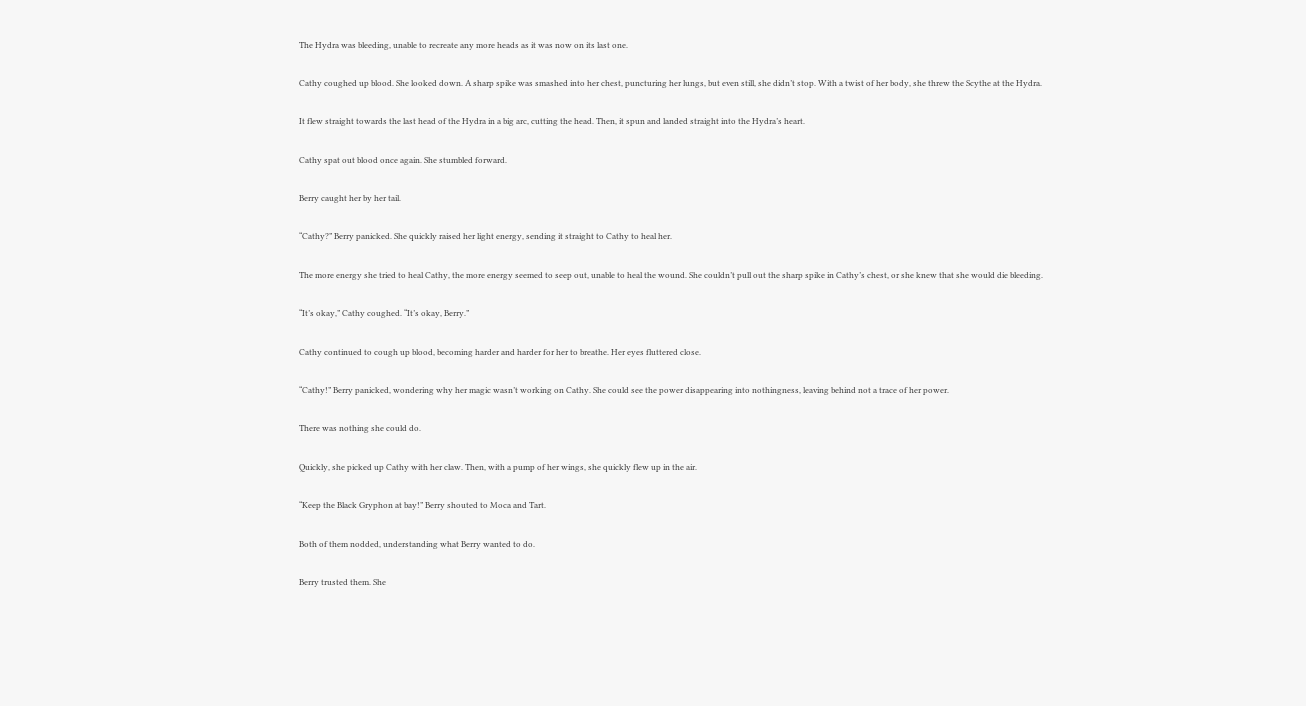The Hydra was bleeding, unable to recreate any more heads as it was now on its last one.

Cathy coughed up blood. She looked down. A sharp spike was smashed into her chest, puncturing her lungs, but even still, she didn’t stop. With a twist of her body, she threw the Scythe at the Hydra.

It flew straight towards the last head of the Hydra in a big arc, cutting the head. Then, it spun and landed straight into the Hydra’s heart.

Cathy spat out blood once again. She stumbled forward.

Berry caught her by her tail.

“Cathy?” Berry panicked. She quickly raised her light energy, sending it straight to Cathy to heal her.

The more energy she tried to heal Cathy, the more energy seemed to seep out, unable to heal the wound. She couldn’t pull out the sharp spike in Cathy’s chest, or she knew that she would die bleeding.

“It’s okay,” Cathy coughed. “It’s okay, Berry.”

Cathy continued to cough up blood, becoming harder and harder for her to breathe. Her eyes fluttered close.

“Cathy!” Berry panicked, wondering why her magic wasn’t working on Cathy. She could see the power disappearing into nothingness, leaving behind not a trace of her power.

There was nothing she could do.

Quickly, she picked up Cathy with her claw. Then, with a pump of her wings, she quickly flew up in the air.

“Keep the Black Gryphon at bay!” Berry shouted to Moca and Tart.

Both of them nodded, understanding what Berry wanted to do.

Berry trusted them. She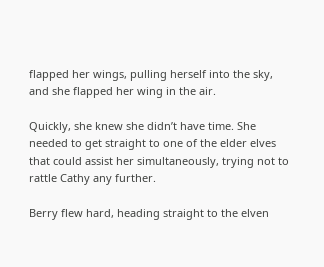flapped her wings, pulling herself into the sky, and she flapped her wing in the air.

Quickly, she knew she didn’t have time. She needed to get straight to one of the elder elves that could assist her simultaneously, trying not to rattle Cathy any further.

Berry flew hard, heading straight to the elven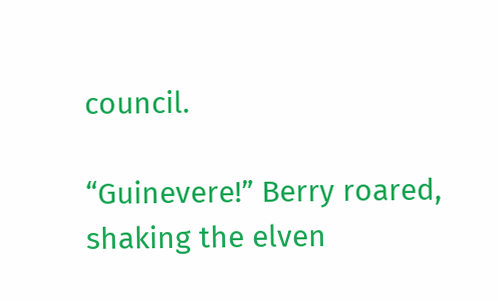council.

“Guinevere!” Berry roared, shaking the elven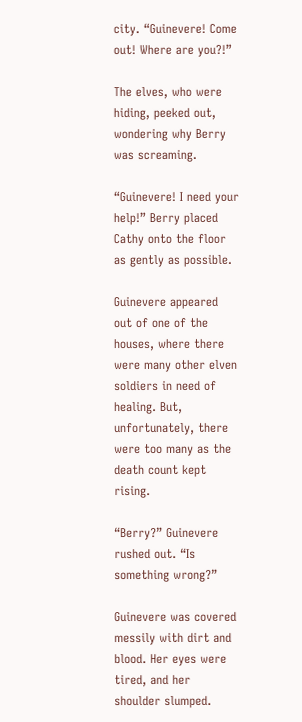city. “Guinevere! Come out! Where are you?!”

The elves, who were hiding, peeked out, wondering why Berry was screaming.

“Guinevere! I need your help!” Berry placed Cathy onto the floor as gently as possible.

Guinevere appeared out of one of the houses, where there were many other elven soldiers in need of healing. But, unfortunately, there were too many as the death count kept rising.

“Berry?” Guinevere rushed out. “Is something wrong?”

Guinevere was covered messily with dirt and blood. Her eyes were tired, and her shoulder slumped.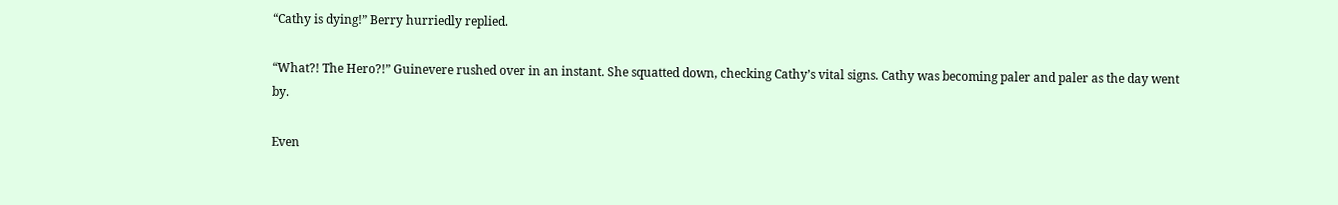“Cathy is dying!” Berry hurriedly replied.

“What?! The Hero?!” Guinevere rushed over in an instant. She squatted down, checking Cathy’s vital signs. Cathy was becoming paler and paler as the day went by.

Even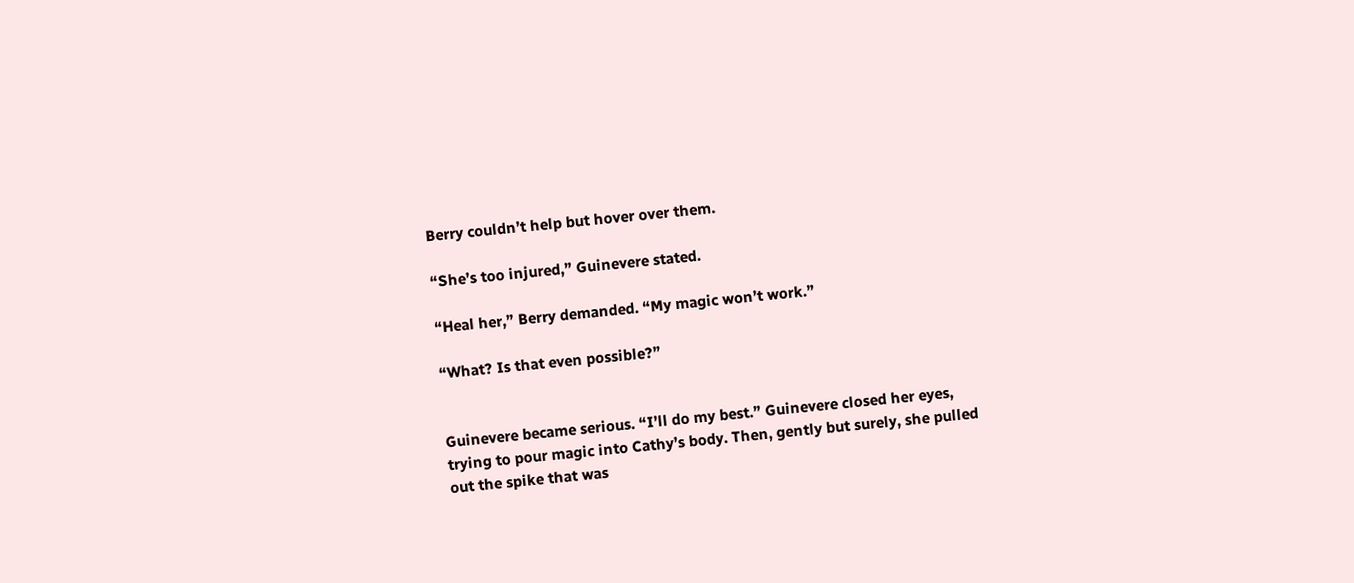Berry couldn’t help but hover over them.

“She’s too injured,” Guinevere stated.

“Heal her,” Berry demanded. “My magic won’t work.”

“What? Is that even possible?”


Guinevere became serious. “I’ll do my best.” Guinevere closed her eyes, trying to pour magic into Cathy’s body. Then, gently but surely, she pulled out the spike that was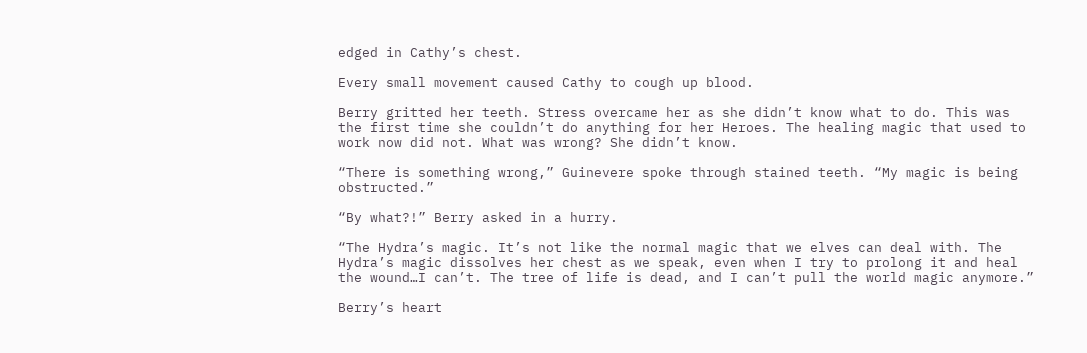edged in Cathy’s chest.

Every small movement caused Cathy to cough up blood.

Berry gritted her teeth. Stress overcame her as she didn’t know what to do. This was the first time she couldn’t do anything for her Heroes. The healing magic that used to work now did not. What was wrong? She didn’t know.

“There is something wrong,” Guinevere spoke through stained teeth. “My magic is being obstructed.”

“By what?!” Berry asked in a hurry.

“The Hydra’s magic. It’s not like the normal magic that we elves can deal with. The Hydra’s magic dissolves her chest as we speak, even when I try to prolong it and heal the wound…I can’t. The tree of life is dead, and I can’t pull the world magic anymore.”

Berry’s heart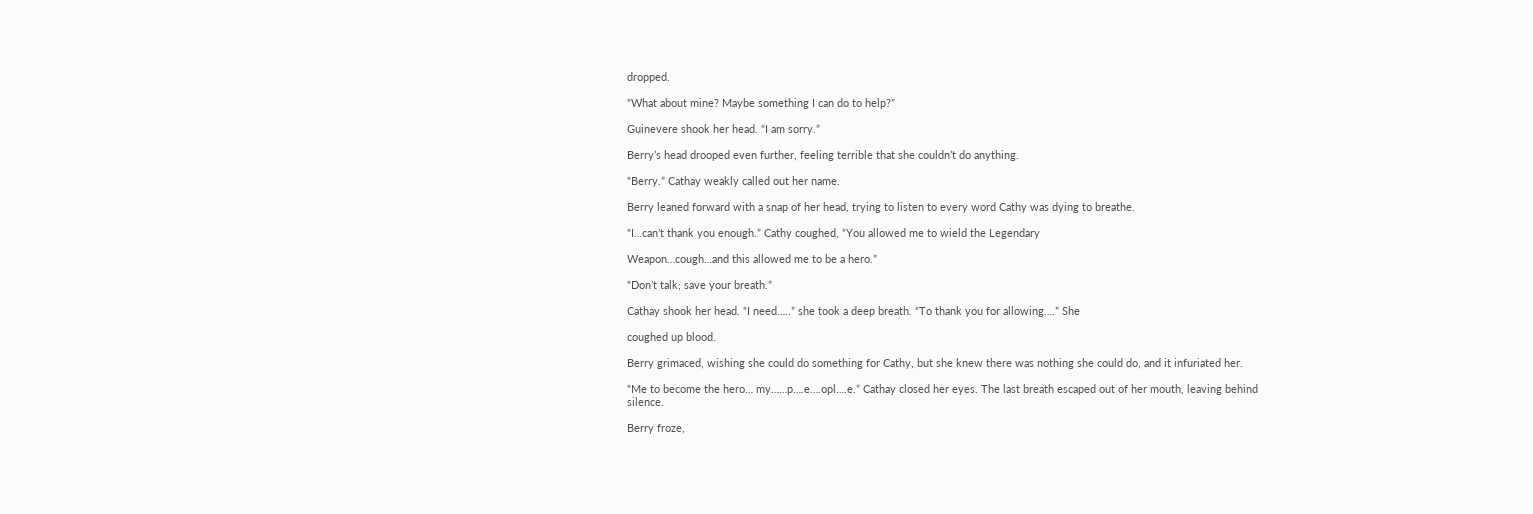dropped.

“What about mine? Maybe something I can do to help?”

Guinevere shook her head. “I am sorry.”

Berry’s head drooped even further, feeling terrible that she couldn’t do anything.

“Berry.” Cathay weakly called out her name.

Berry leaned forward with a snap of her head, trying to listen to every word Cathy was dying to breathe.

“I…can’t thank you enough.” Cathy coughed, “You allowed me to wield the Legendary

Weapon…cough…and this allowed me to be a hero.”

“Don’t talk; save your breath.”

Cathay shook her head. “I need…..” she took a deep breath. “To thank you for allowing….” She

coughed up blood.

Berry grimaced, wishing she could do something for Cathy, but she knew there was nothing she could do, and it infuriated her.

“Me to become the hero… my……p….e….opl….e.” Cathay closed her eyes. The last breath escaped out of her mouth, leaving behind silence.

Berry froze,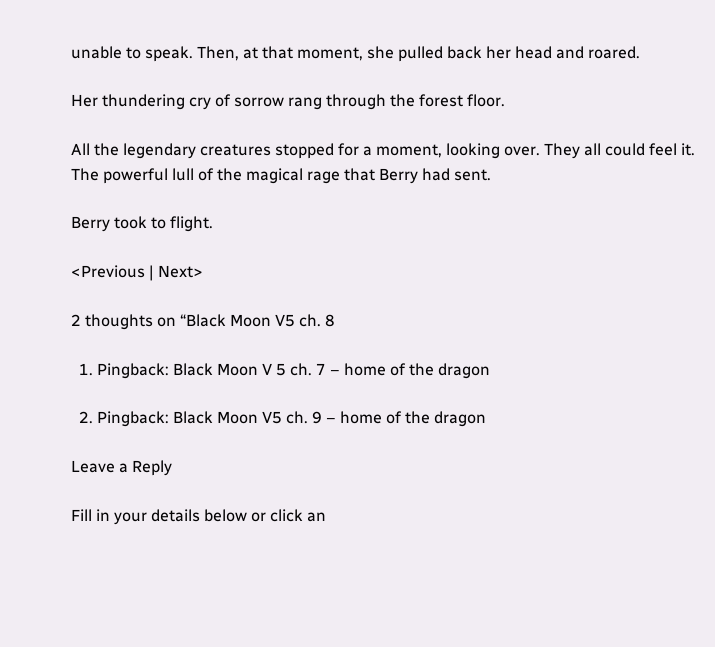unable to speak. Then, at that moment, she pulled back her head and roared.

Her thundering cry of sorrow rang through the forest floor.

All the legendary creatures stopped for a moment, looking over. They all could feel it. The powerful lull of the magical rage that Berry had sent.

Berry took to flight.

<Previous | Next>

2 thoughts on “Black Moon V5 ch. 8

  1. Pingback: Black Moon V 5 ch. 7 – home of the dragon

  2. Pingback: Black Moon V5 ch. 9 – home of the dragon

Leave a Reply

Fill in your details below or click an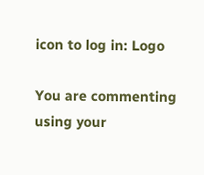icon to log in: Logo

You are commenting using your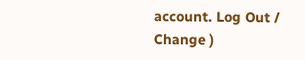account. Log Out /  Change )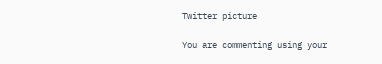Twitter picture

You are commenting using your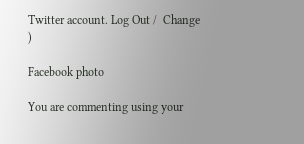Twitter account. Log Out /  Change )

Facebook photo

You are commenting using your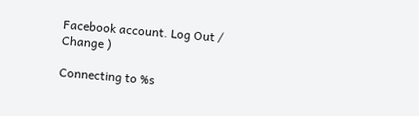Facebook account. Log Out /  Change )

Connecting to %s